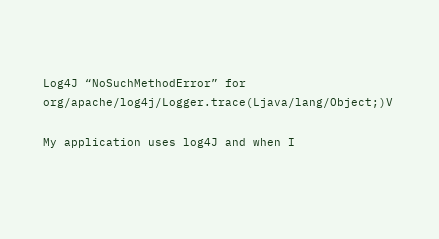Log4J “NoSuchMethodError” for org/apache/log4j/Logger.trace(Ljava/lang/Object;)V

My application uses log4J and when I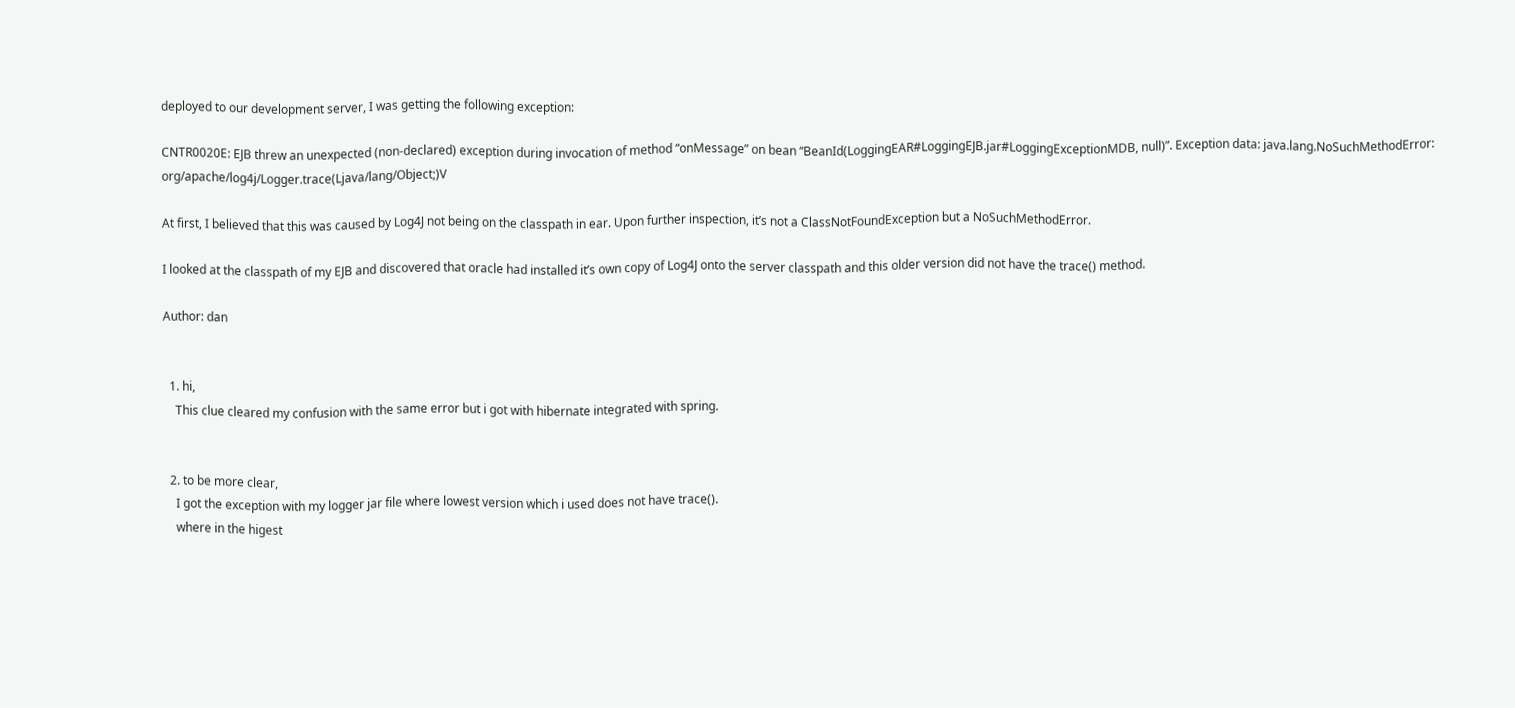deployed to our development server, I was getting the following exception:

CNTR0020E: EJB threw an unexpected (non-declared) exception during invocation of method “onMessage” on bean “BeanId(LoggingEAR#LoggingEJB.jar#LoggingExceptionMDB, null)”. Exception data: java.lang.NoSuchMethodError: org/apache/log4j/Logger.trace(Ljava/lang/Object;)V

At first, I believed that this was caused by Log4J not being on the classpath in ear. Upon further inspection, it’s not a ClassNotFoundException but a NoSuchMethodError.

I looked at the classpath of my EJB and discovered that oracle had installed it’s own copy of Log4J onto the server classpath and this older version did not have the trace() method.

Author: dan


  1. hi,
    This clue cleared my confusion with the same error but i got with hibernate integrated with spring.


  2. to be more clear,
    I got the exception with my logger jar file where lowest version which i used does not have trace().
    where in the higest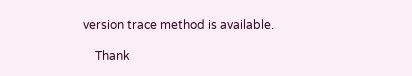version trace method is available.

    Thank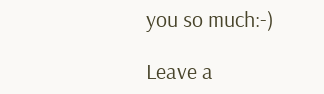you so much:-)

Leave a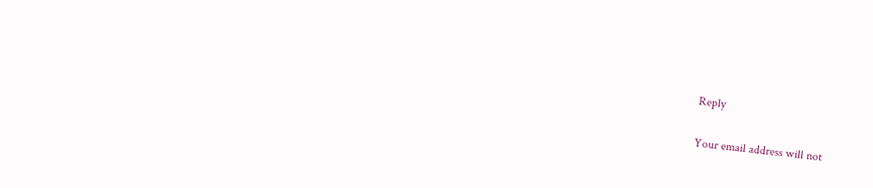Reply

Your email address will not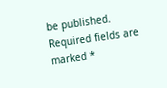be published. Required fields are marked *